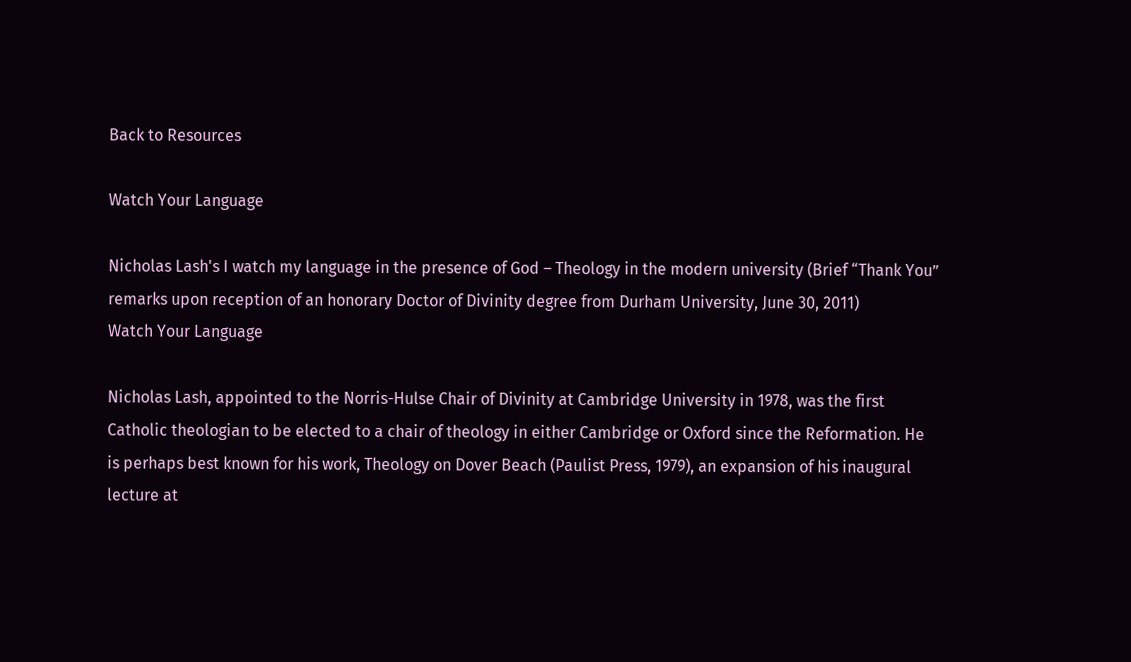Back to Resources

Watch Your Language

Nicholas Lash's I watch my language in the presence of God – Theology in the modern university (Brief “Thank You” remarks upon reception of an honorary Doctor of Divinity degree from Durham University, June 30, 2011)
Watch Your Language

Nicholas Lash, appointed to the Norris-Hulse Chair of Divinity at Cambridge University in 1978, was the first Catholic theologian to be elected to a chair of theology in either Cambridge or Oxford since the Reformation. He is perhaps best known for his work, Theology on Dover Beach (Paulist Press, 1979), an expansion of his inaugural lecture at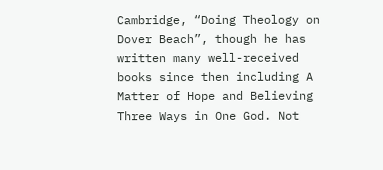Cambridge, “Doing Theology on Dover Beach”, though he has written many well-received books since then including A Matter of Hope and Believing Three Ways in One God. Not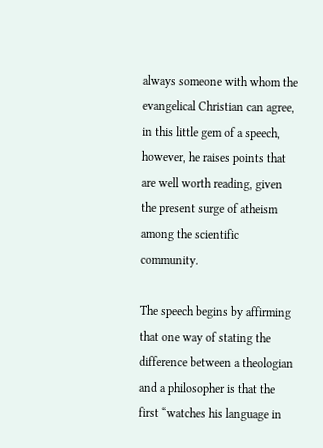always someone with whom the evangelical Christian can agree, in this little gem of a speech, however, he raises points that are well worth reading, given the present surge of atheism among the scientific community.

The speech begins by affirming that one way of stating the difference between a theologian and a philosopher is that the first “watches his language in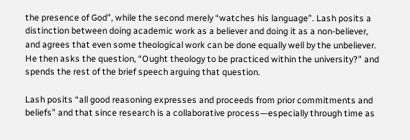the presence of God”, while the second merely “watches his language”. Lash posits a distinction between doing academic work as a believer and doing it as a non-believer, and agrees that even some theological work can be done equally well by the unbeliever. He then asks the question, “Ought theology to be practiced within the university?” and spends the rest of the brief speech arguing that question.

Lash posits “all good reasoning expresses and proceeds from prior commitments and beliefs” and that since research is a collaborative process—especially through time as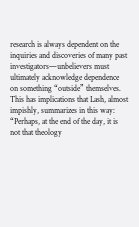research is always dependent on the inquiries and discoveries of many past investigators—unbelievers must ultimately acknowledge dependence on something “outside” themselves. This has implications that Lash, almost impishly, summarizes in this way: “Perhaps, at the end of the day, it is not that theology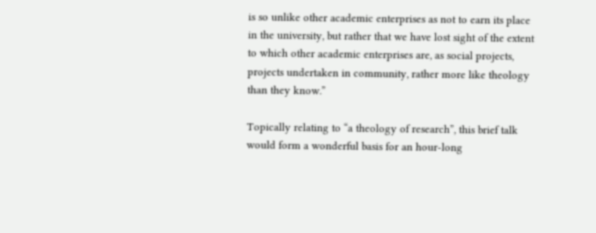is so unlike other academic enterprises as not to earn its place in the university, but rather that we have lost sight of the extent to which other academic enterprises are, as social projects, projects undertaken in community, rather more like theology than they know.”

Topically relating to “a theology of research”, this brief talk would form a wonderful basis for an hour-long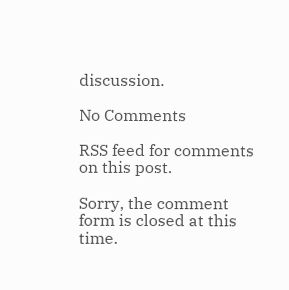discussion.

No Comments

RSS feed for comments on this post.

Sorry, the comment form is closed at this time.